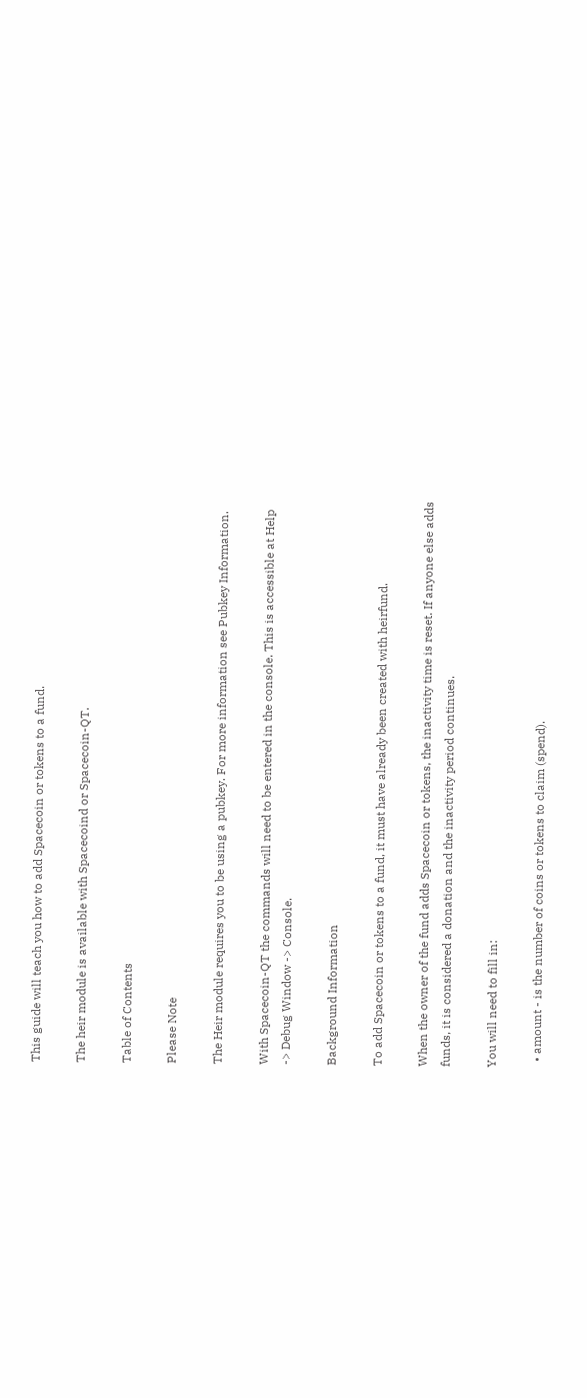This guide will teach you how to add Spacecoin or tokens to a fund.

The heir module is available with Spacecoind or Spacecoin-QT.

Table of Contents

Please Note

The Heir module requires you to be using a pubkey. For more information see Pubkey Information.

With Spacecoin-QT the commands will need to be entered in the console. This is accessible at Help -> Debug Window -> Console.

Background Information

To add Spacecoin or tokens to a fund, it must have already been created with heirfund.

When the owner of the fund adds Spacecoin or tokens, the inactivity time is reset. If anyone else adds funds, it is considered a donation and the inactivity period continues.

You will need to fill in:

  • amount - is the number of coins or tokens to claim (spend).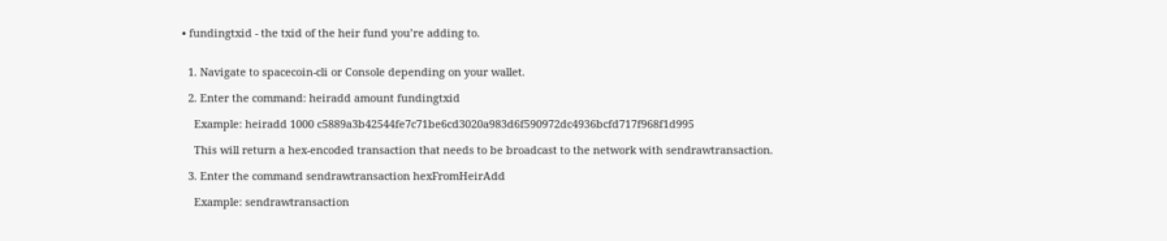• fundingtxid - the txid of the heir fund you’re adding to.


  1. Navigate to spacecoin-cli or Console depending on your wallet.

  2. Enter the command: heiradd amount fundingtxid

    Example: heiradd 1000 c5889a3b42544fe7c71be6cd3020a983d6f590972dc4936bcfd717f968f1d995

    This will return a hex-encoded transaction that needs to be broadcast to the network with sendrawtransaction.

  3. Enter the command sendrawtransaction hexFromHeirAdd

    Example: sendrawtransaction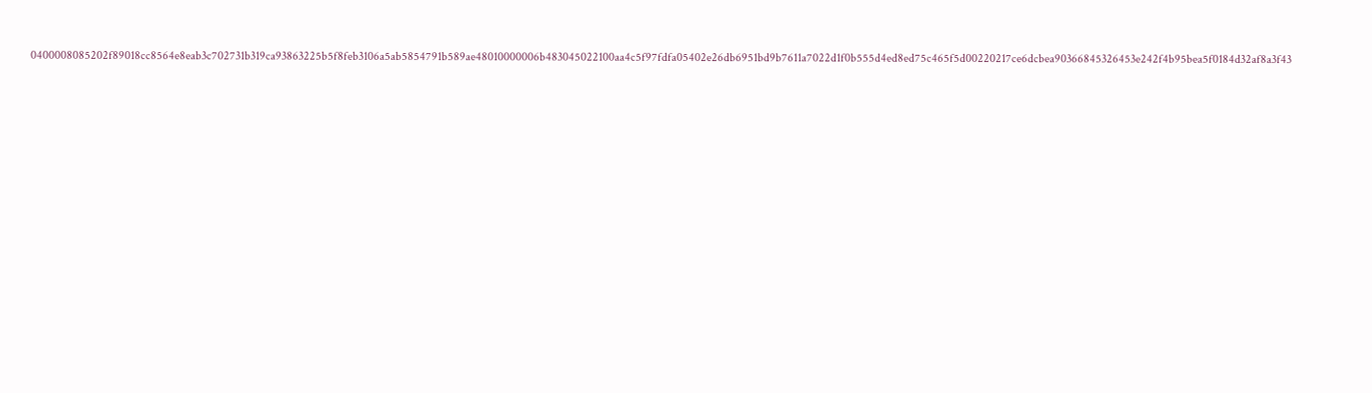0400008085202f89018cc8564e8eab3c702731b319ca93863225b5f8feb3106a5ab5854791b589ae48010000006b483045022100aa4c5f97fdfa05402e26db6951bd9b7611a7022d1f0b555d4ed8ed75c465f5d00220217ce6dcbea90366845326453e242f4b95bea5f0184d32af8a3f43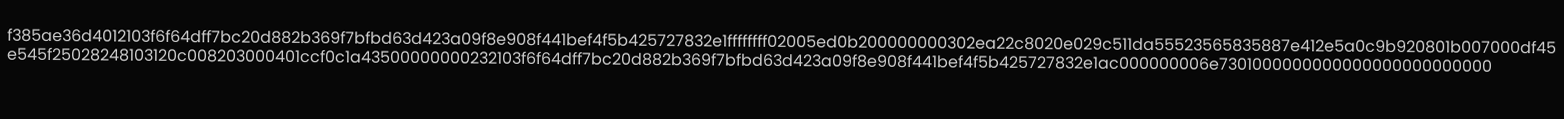f385ae36d4012103f6f64dff7bc20d882b369f7bfbd63d423a09f8e908f441bef4f5b425727832e1ffffffff02005ed0b200000000302ea22c8020e029c511da55523565835887e412e5a0c9b920801b007000df45e545f25028248103120c008203000401ccf0c1a43500000000232103f6f64dff7bc20d882b369f7bfbd63d423a09f8e908f441bef4f5b425727832e1ac000000006e7301000000000000000000000000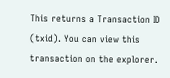This returns a Transaction ID (txid). You can view this transaction on the explorer.